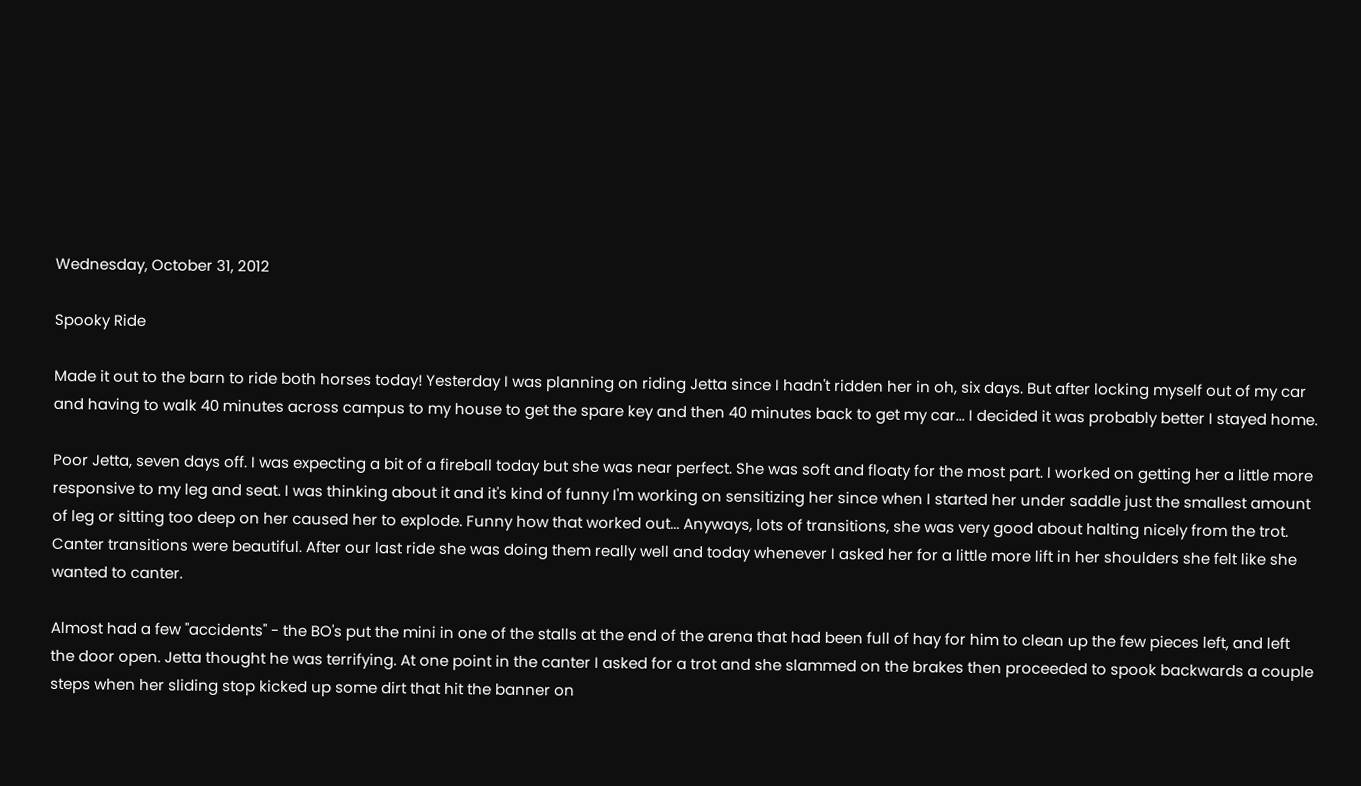Wednesday, October 31, 2012

Spooky Ride

Made it out to the barn to ride both horses today! Yesterday I was planning on riding Jetta since I hadn't ridden her in oh, six days. But after locking myself out of my car and having to walk 40 minutes across campus to my house to get the spare key and then 40 minutes back to get my car... I decided it was probably better I stayed home.

Poor Jetta, seven days off. I was expecting a bit of a fireball today but she was near perfect. She was soft and floaty for the most part. I worked on getting her a little more responsive to my leg and seat. I was thinking about it and it's kind of funny I'm working on sensitizing her since when I started her under saddle just the smallest amount of leg or sitting too deep on her caused her to explode. Funny how that worked out... Anyways, lots of transitions, she was very good about halting nicely from the trot. Canter transitions were beautiful. After our last ride she was doing them really well and today whenever I asked her for a little more lift in her shoulders she felt like she wanted to canter.

Almost had a few "accidents" - the BO's put the mini in one of the stalls at the end of the arena that had been full of hay for him to clean up the few pieces left, and left the door open. Jetta thought he was terrifying. At one point in the canter I asked for a trot and she slammed on the brakes then proceeded to spook backwards a couple steps when her sliding stop kicked up some dirt that hit the banner on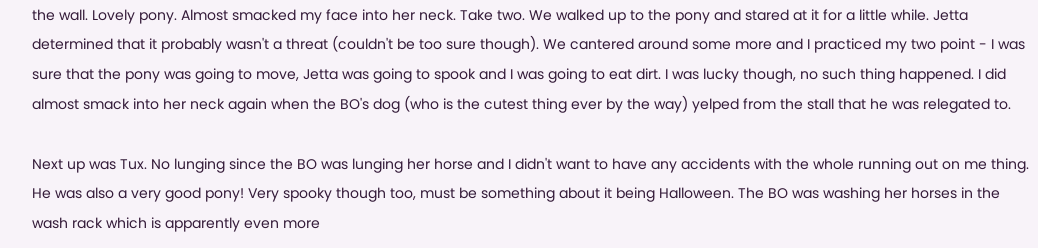the wall. Lovely pony. Almost smacked my face into her neck. Take two. We walked up to the pony and stared at it for a little while. Jetta determined that it probably wasn't a threat (couldn't be too sure though). We cantered around some more and I practiced my two point - I was sure that the pony was going to move, Jetta was going to spook and I was going to eat dirt. I was lucky though, no such thing happened. I did almost smack into her neck again when the BO's dog (who is the cutest thing ever by the way) yelped from the stall that he was relegated to.

Next up was Tux. No lunging since the BO was lunging her horse and I didn't want to have any accidents with the whole running out on me thing. He was also a very good pony! Very spooky though too, must be something about it being Halloween. The BO was washing her horses in the wash rack which is apparently even more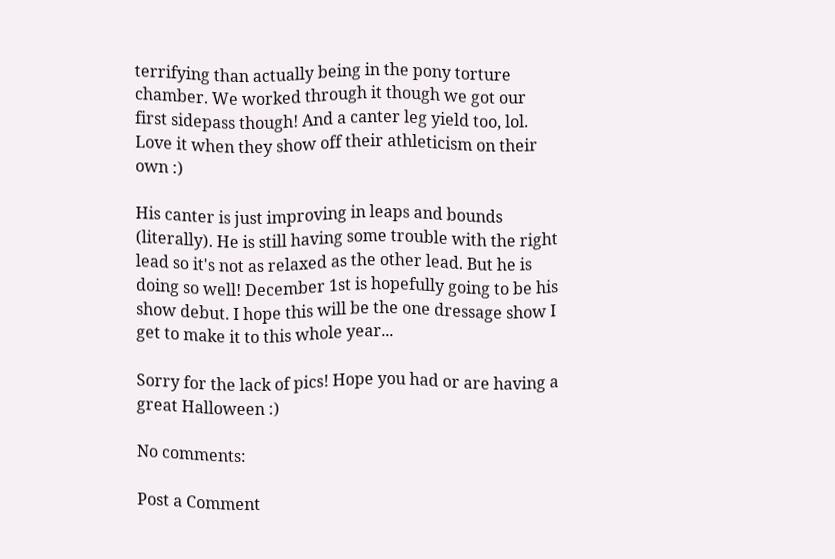terrifying than actually being in the pony torture chamber. We worked through it though we got our first sidepass though! And a canter leg yield too, lol. Love it when they show off their athleticism on their own :)

His canter is just improving in leaps and bounds (literally). He is still having some trouble with the right lead so it's not as relaxed as the other lead. But he is doing so well! December 1st is hopefully going to be his show debut. I hope this will be the one dressage show I get to make it to this whole year...

Sorry for the lack of pics! Hope you had or are having a great Halloween :)

No comments:

Post a Comment